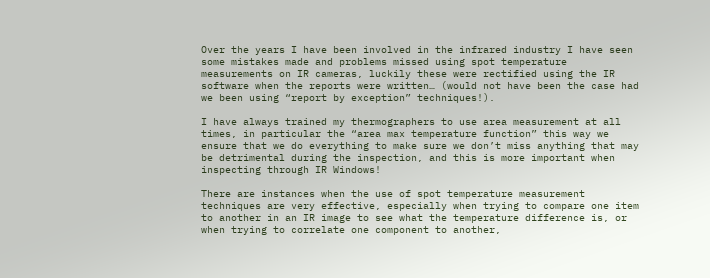Over the years I have been involved in the infrared industry I have seen some mistakes made and problems missed using spot temperature measurements on IR cameras, luckily these were rectified using the IR software when the reports were written… (would not have been the case had we been using “report by exception” techniques!).

I have always trained my thermographers to use area measurement at all times, in particular the “area max temperature function” this way we ensure that we do everything to make sure we don’t miss anything that may be detrimental during the inspection, and this is more important when inspecting through IR Windows!

There are instances when the use of spot temperature measurement techniques are very effective, especially when trying to compare one item to another in an IR image to see what the temperature difference is, or when trying to correlate one component to another,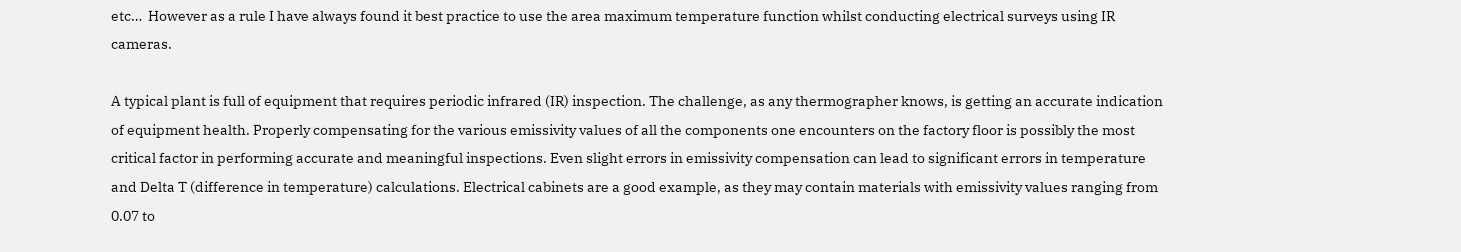etc…  However as a rule I have always found it best practice to use the area maximum temperature function whilst conducting electrical surveys using IR cameras.

A typical plant is full of equipment that requires periodic infrared (IR) inspection. The challenge, as any thermographer knows, is getting an accurate indication of equipment health. Properly compensating for the various emissivity values of all the components one encounters on the factory floor is possibly the most critical factor in performing accurate and meaningful inspections. Even slight errors in emissivity compensation can lead to significant errors in temperature and Delta T (difference in temperature) calculations. Electrical cabinets are a good example, as they may contain materials with emissivity values ranging from 0.07 to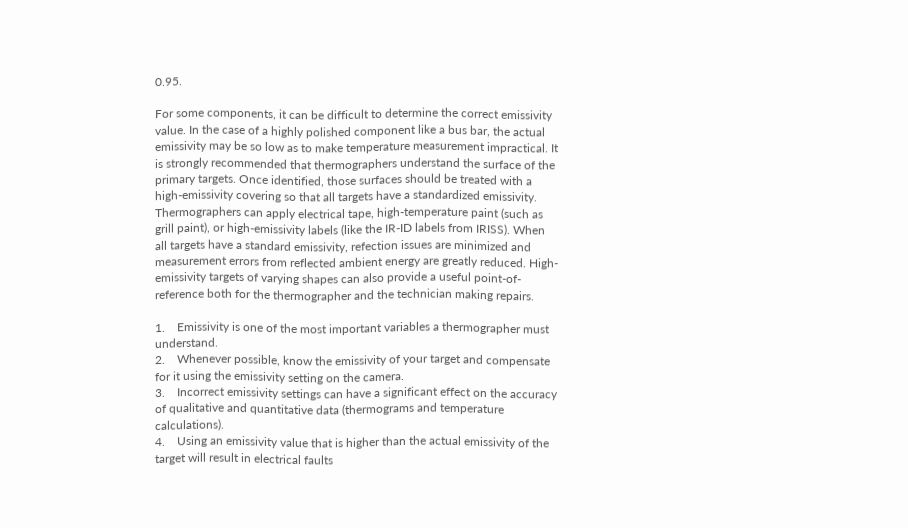0.95.

For some components, it can be difficult to determine the correct emissivity value. In the case of a highly polished component like a bus bar, the actual emissivity may be so low as to make temperature measurement impractical. It is strongly recommended that thermographers understand the surface of the primary targets. Once identified, those surfaces should be treated with a high-emissivity covering so that all targets have a standardized emissivity. Thermographers can apply electrical tape, high-temperature paint (such as grill paint), or high-emissivity labels (like the IR-ID labels from IRISS). When all targets have a standard emissivity, refection issues are minimized and measurement errors from reflected ambient energy are greatly reduced. High-emissivity targets of varying shapes can also provide a useful point-of-reference both for the thermographer and the technician making repairs.

1.    Emissivity is one of the most important variables a thermographer must understand.
2.    Whenever possible, know the emissivity of your target and compensate for it using the emissivity setting on the camera.
3.    Incorrect emissivity settings can have a significant effect on the accuracy of qualitative and quantitative data (thermograms and temperature calculations).
4.    Using an emissivity value that is higher than the actual emissivity of the target will result in electrical faults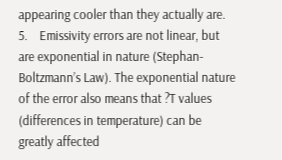appearing cooler than they actually are.
5.    Emissivity errors are not linear, but are exponential in nature (Stephan-Boltzmann’s Law). The exponential nature of the error also means that ?T values (differences in temperature) can be greatly affected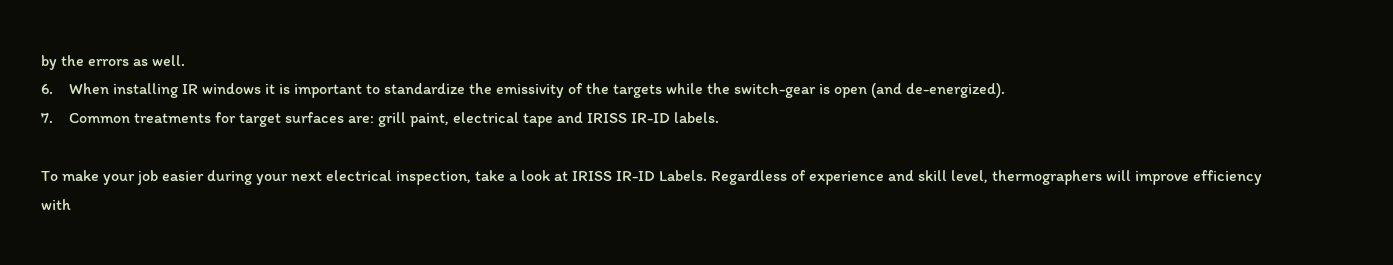by the errors as well.
6.    When installing IR windows it is important to standardize the emissivity of the targets while the switch-gear is open (and de-energized).
7.    Common treatments for target surfaces are: grill paint, electrical tape and IRISS IR-ID labels.

To make your job easier during your next electrical inspection, take a look at IRISS IR-ID Labels. Regardless of experience and skill level, thermographers will improve efficiency with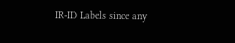IR-ID Labels since any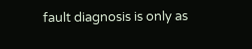fault diagnosis is only as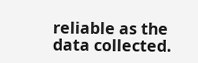reliable as the data collected.